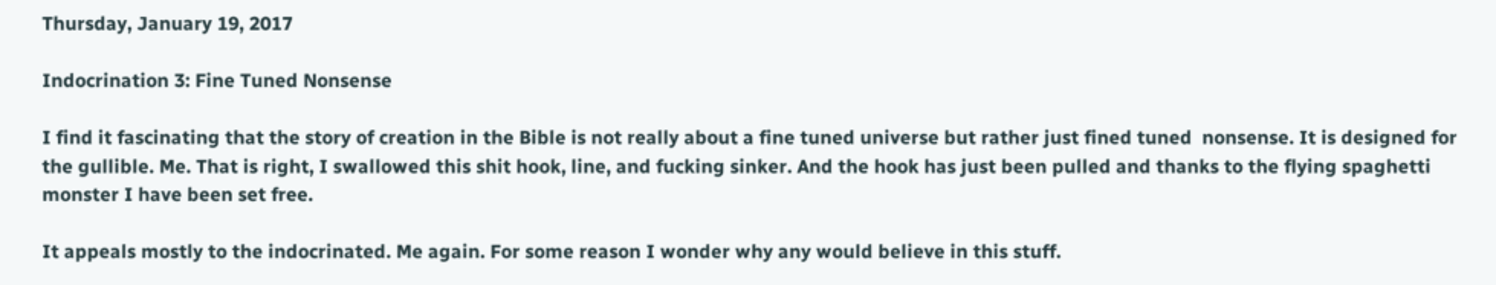Thursday, January 19, 2017

Indocrination 3: Fine Tuned Nonsense

I find it fascinating that the story of creation in the Bible is not really about a fine tuned universe but rather just fined tuned  nonsense. It is designed for the gullible. Me. That is right, I swallowed this shit hook, line, and fucking sinker. And the hook has just been pulled and thanks to the flying spaghetti monster I have been set free.

It appeals mostly to the indocrinated. Me again. For some reason I wonder why any would believe in this stuff.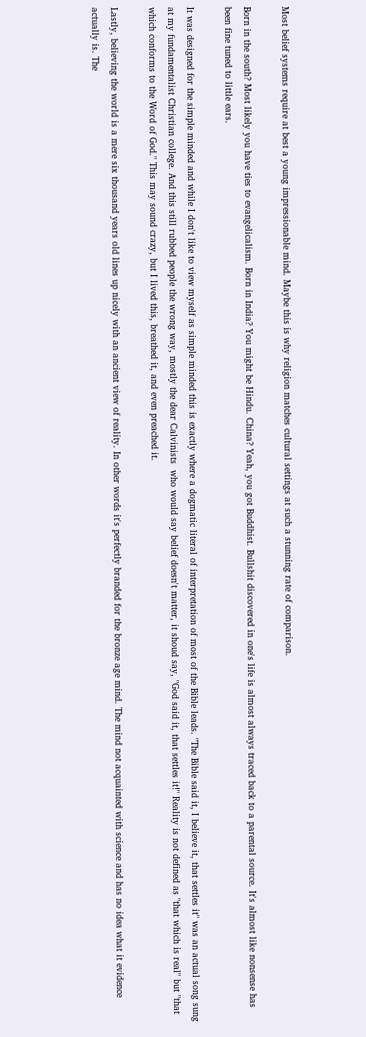Most belief systems require at best a young impressionable mind. Maybe this is why religion matches cultural settings at such a stunning rate of comparison.

Born in the south? Most likely you have ties to evangelicalism. Born in India? You might be Hindu. China? Yeah, you got Buddhist. Bullshit discovered in one's life is almost always traced back to a parental source. It's almost like nonsense has been fine tuned to little ears.

It was designed for the simple minded and while I don't like to view myself as simple minded this is exactly where a dogmatic literal of interpretation of most of the Bible leads. "The Bible said it, I believe it, that settles it" was an actual song sung at my fundamentalist Christian college. And this still rubbed people the wrong way, mostly the dear Calvinists  who would say belief doesn't matter, it shoud say, "God said it, that settles it!" Reality is not defined as "that which is real" but "that which conforms to the Word of God." This may sound crazy, but I lived this, breathed it, and even preached it.

Lastly, believing the world is a mere six thousand years old lines up nicely with an ancient view of reality. In other words it's perfectly branded for the bronze age mind. The mind not acquainted with science and has no idea what it evidence actually is. The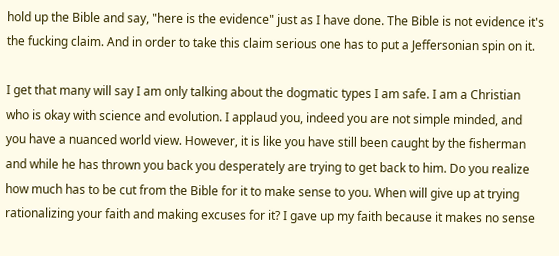hold up the Bible and say, "here is the evidence" just as I have done. The Bible is not evidence it's the fucking claim. And in order to take this claim serious one has to put a Jeffersonian spin on it.

I get that many will say I am only talking about the dogmatic types I am safe. I am a Christian who is okay with science and evolution. I applaud you, indeed you are not simple minded, and you have a nuanced world view. However, it is like you have still been caught by the fisherman  and while he has thrown you back you desperately are trying to get back to him. Do you realize how much has to be cut from the Bible for it to make sense to you. When will give up at trying rationalizing your faith and making excuses for it? I gave up my faith because it makes no sense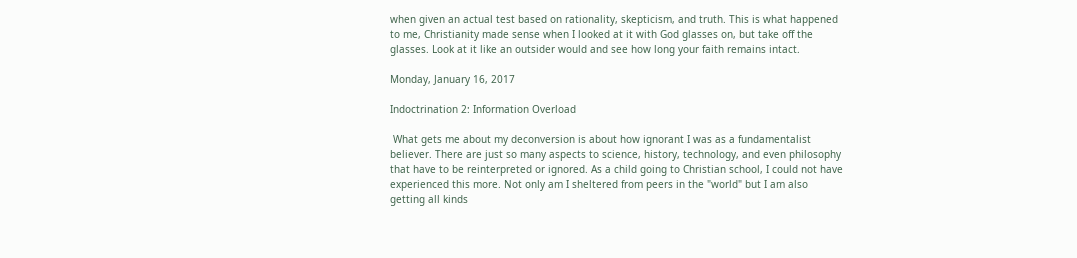when given an actual test based on rationality, skepticism, and truth. This is what happened to me, Christianity made sense when I looked at it with God glasses on, but take off the glasses. Look at it like an outsider would and see how long your faith remains intact.

Monday, January 16, 2017

Indoctrination 2: Information Overload

 What gets me about my deconversion is about how ignorant I was as a fundamentalist believer. There are just so many aspects to science, history, technology, and even philosophy that have to be reinterpreted or ignored. As a child going to Christian school, I could not have experienced this more. Not only am I sheltered from peers in the "world" but I am also getting all kinds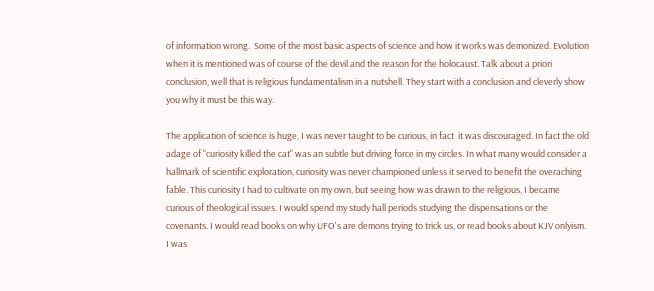of information wrong.  Some of the most basic aspects of science and how it works was demonized. Evolution when it is mentioned was of course of the devil and the reason for the holocaust. Talk about a priori conclusion, well that is religious fundamentalism in a nutshell. They start with a conclusion and cleverly show you why it must be this way.

The application of science is huge, I was never taught to be curious, in fact  it was discouraged. In fact the old adage of "curiosity killed the cat" was an subtle but driving force in my circles. In what many would consider a hallmark of scientific exploration, curiosity was never championed unless it served to benefit the overaching fable. This curiosity I had to cultivate on my own, but seeing how was drawn to the religious, I became curious of theological issues. I would spend my study hall periods studying the dispensations or the covenants. I would read books on why UFO's are demons trying to trick us, or read books about KJV onlyism. I was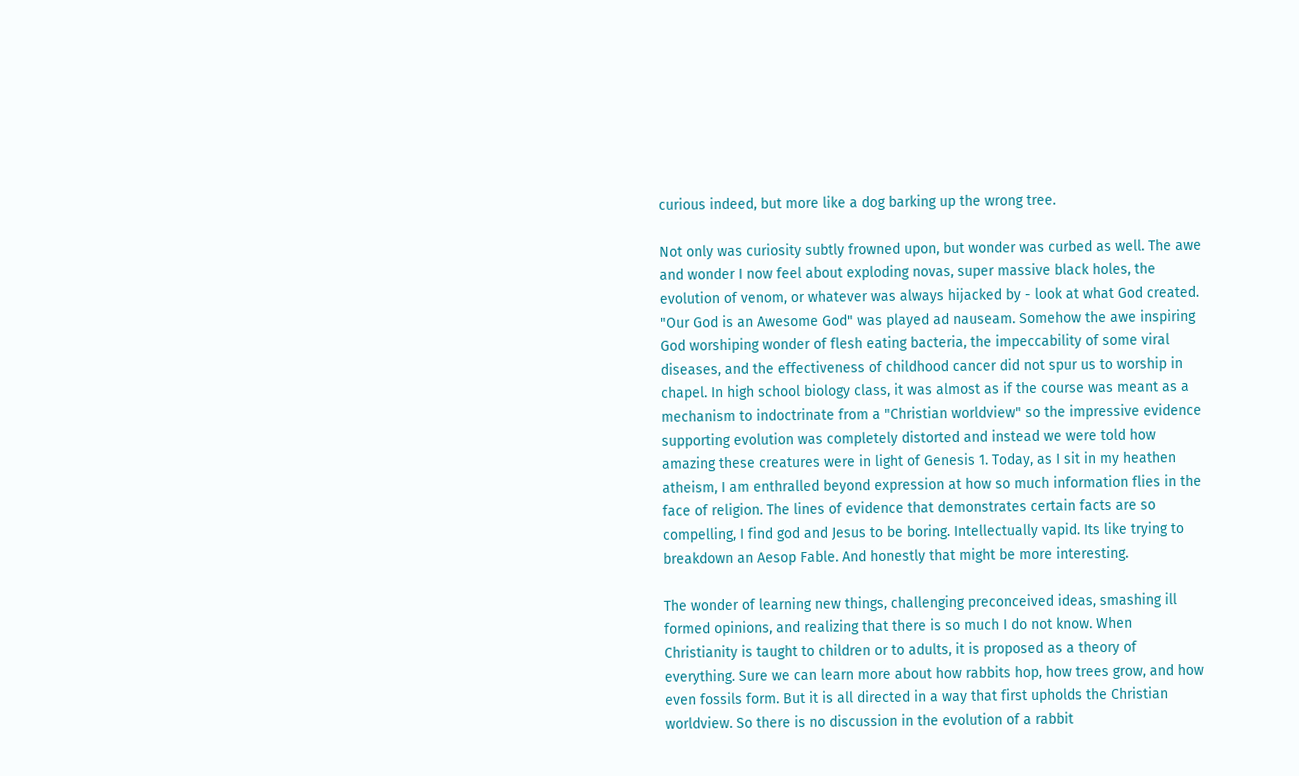curious indeed, but more like a dog barking up the wrong tree.

Not only was curiosity subtly frowned upon, but wonder was curbed as well. The awe and wonder I now feel about exploding novas, super massive black holes, the evolution of venom, or whatever was always hijacked by - look at what God created. "Our God is an Awesome God" was played ad nauseam. Somehow the awe inspiring God worshiping wonder of flesh eating bacteria, the impeccability of some viral diseases, and the effectiveness of childhood cancer did not spur us to worship in chapel. In high school biology class, it was almost as if the course was meant as a mechanism to indoctrinate from a "Christian worldview" so the impressive evidence supporting evolution was completely distorted and instead we were told how amazing these creatures were in light of Genesis 1. Today, as I sit in my heathen atheism, I am enthralled beyond expression at how so much information flies in the face of religion. The lines of evidence that demonstrates certain facts are so compelling, I find god and Jesus to be boring. Intellectually vapid. Its like trying to breakdown an Aesop Fable. And honestly that might be more interesting.

The wonder of learning new things, challenging preconceived ideas, smashing ill formed opinions, and realizing that there is so much I do not know. When Christianity is taught to children or to adults, it is proposed as a theory of everything. Sure we can learn more about how rabbits hop, how trees grow, and how even fossils form. But it is all directed in a way that first upholds the Christian worldview. So there is no discussion in the evolution of a rabbit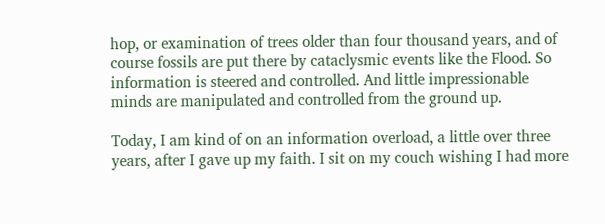hop, or examination of trees older than four thousand years, and of course fossils are put there by cataclysmic events like the Flood. So information is steered and controlled. And little impressionable minds are manipulated and controlled from the ground up.

Today, I am kind of on an information overload, a little over three years, after I gave up my faith. I sit on my couch wishing I had more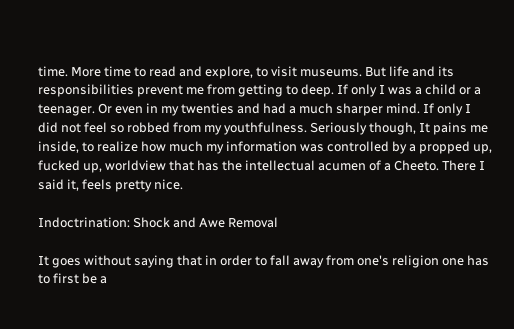time. More time to read and explore, to visit museums. But life and its responsibilities prevent me from getting to deep. If only I was a child or a teenager. Or even in my twenties and had a much sharper mind. If only I did not feel so robbed from my youthfulness. Seriously though, It pains me inside, to realize how much my information was controlled by a propped up, fucked up, worldview that has the intellectual acumen of a Cheeto. There I said it, feels pretty nice.

Indoctrination: Shock and Awe Removal

It goes without saying that in order to fall away from one's religion one has to first be a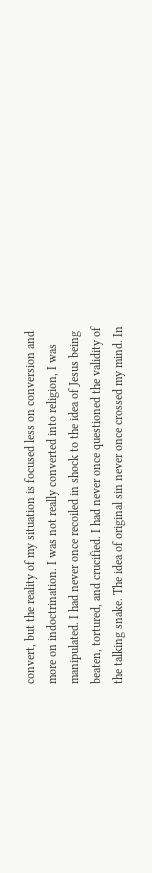convert, but the reality of my situation is focused less on conversion and more on indoctrination. I was not really converted into religion, I was manipulated. I had never once recoiled in shock to the idea of Jesus being beaten, tortured, and crucified. I had never once questioned the validity of the talking snake. The idea of original sin never once crossed my mind. In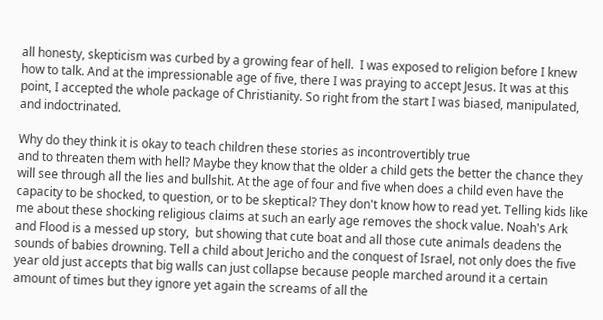all honesty, skepticism was curbed by a growing fear of hell.  I was exposed to religion before I knew how to talk. And at the impressionable age of five, there I was praying to accept Jesus. It was at this point, I accepted the whole package of Christianity. So right from the start I was biased, manipulated, and indoctrinated.

Why do they think it is okay to teach children these stories as incontrovertibly true
and to threaten them with hell? Maybe they know that the older a child gets the better the chance they will see through all the lies and bullshit. At the age of four and five when does a child even have the capacity to be shocked, to question, or to be skeptical? They don't know how to read yet. Telling kids like me about these shocking religious claims at such an early age removes the shock value. Noah's Ark  and Flood is a messed up story,  but showing that cute boat and all those cute animals deadens the sounds of babies drowning. Tell a child about Jericho and the conquest of Israel, not only does the five year old just accepts that big walls can just collapse because people marched around it a certain amount of times but they ignore yet again the screams of all the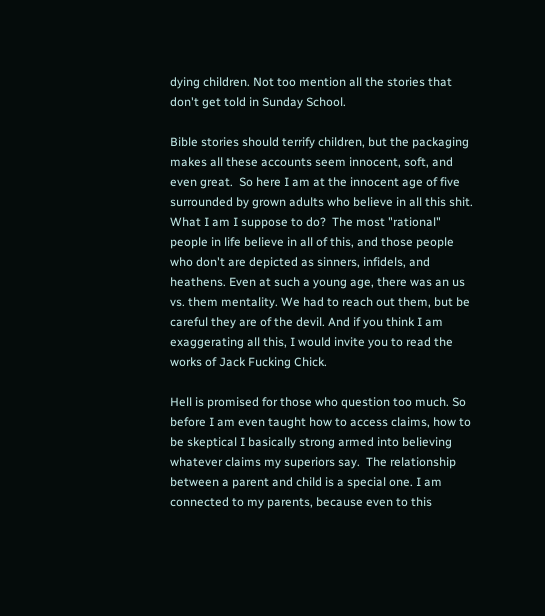dying children. Not too mention all the stories that don't get told in Sunday School.

Bible stories should terrify children, but the packaging makes all these accounts seem innocent, soft, and even great.  So here I am at the innocent age of five surrounded by grown adults who believe in all this shit. What I am I suppose to do?  The most "rational" people in life believe in all of this, and those people who don't are depicted as sinners, infidels, and heathens. Even at such a young age, there was an us vs. them mentality. We had to reach out them, but be careful they are of the devil. And if you think I am exaggerating all this, I would invite you to read the works of Jack Fucking Chick.

Hell is promised for those who question too much. So before I am even taught how to access claims, how to be skeptical I basically strong armed into believing whatever claims my superiors say.  The relationship between a parent and child is a special one. I am connected to my parents, because even to this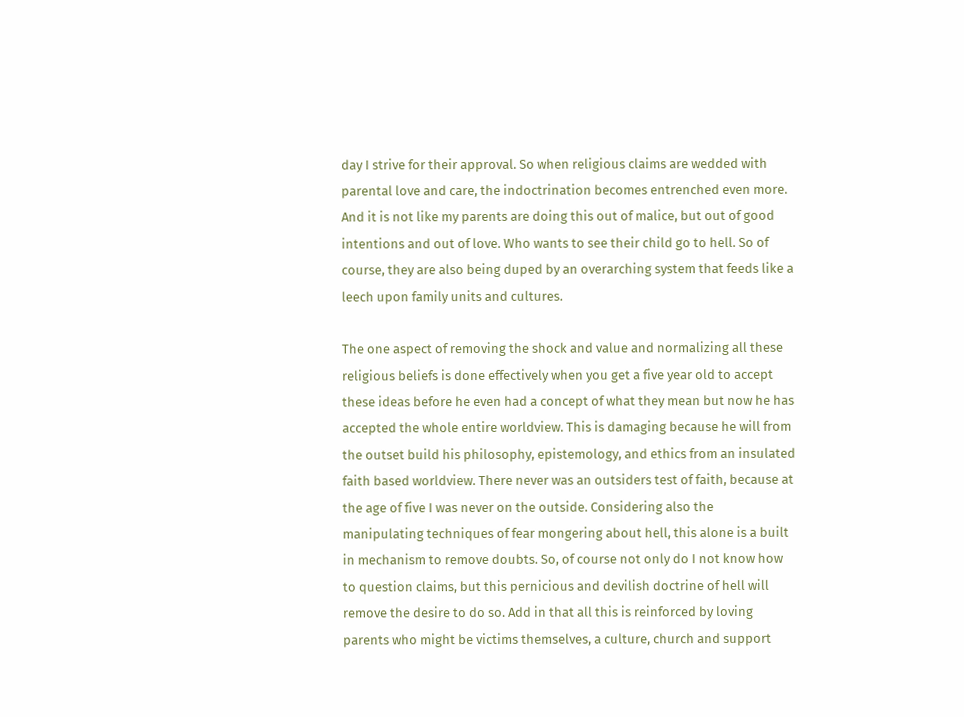day I strive for their approval. So when religious claims are wedded with parental love and care, the indoctrination becomes entrenched even more. And it is not like my parents are doing this out of malice, but out of good intentions and out of love. Who wants to see their child go to hell. So of course, they are also being duped by an overarching system that feeds like a leech upon family units and cultures.

The one aspect of removing the shock and value and normalizing all these religious beliefs is done effectively when you get a five year old to accept these ideas before he even had a concept of what they mean but now he has accepted the whole entire worldview. This is damaging because he will from the outset build his philosophy, epistemology, and ethics from an insulated faith based worldview. There never was an outsiders test of faith, because at the age of five I was never on the outside. Considering also the manipulating techniques of fear mongering about hell, this alone is a built in mechanism to remove doubts. So, of course not only do I not know how to question claims, but this pernicious and devilish doctrine of hell will remove the desire to do so. Add in that all this is reinforced by loving parents who might be victims themselves, a culture, church and support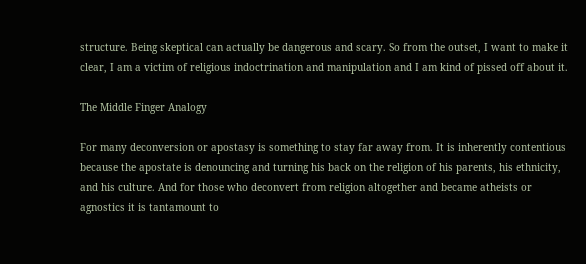structure. Being skeptical can actually be dangerous and scary. So from the outset, I want to make it clear, I am a victim of religious indoctrination and manipulation and I am kind of pissed off about it.

The Middle Finger Analogy

For many deconversion or apostasy is something to stay far away from. It is inherently contentious because the apostate is denouncing and turning his back on the religion of his parents, his ethnicity, and his culture. And for those who deconvert from religion altogether and became atheists or agnostics it is tantamount to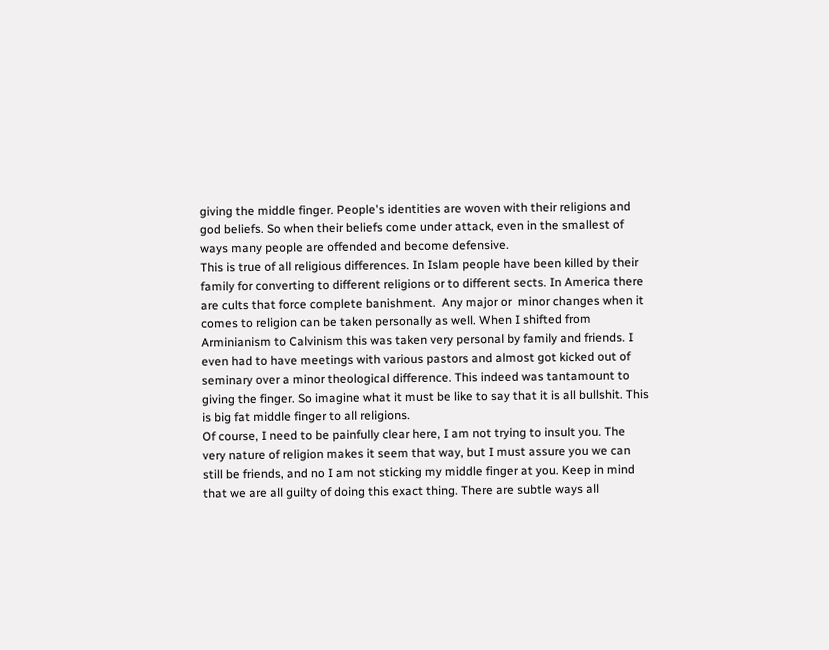giving the middle finger. People's identities are woven with their religions and god beliefs. So when their beliefs come under attack, even in the smallest of ways many people are offended and become defensive.
This is true of all religious differences. In Islam people have been killed by their family for converting to different religions or to different sects. In America there are cults that force complete banishment.  Any major or  minor changes when it comes to religion can be taken personally as well. When I shifted from Arminianism to Calvinism this was taken very personal by family and friends. I even had to have meetings with various pastors and almost got kicked out of seminary over a minor theological difference. This indeed was tantamount to giving the finger. So imagine what it must be like to say that it is all bullshit. This is big fat middle finger to all religions.
Of course, I need to be painfully clear here, I am not trying to insult you. The very nature of religion makes it seem that way, but I must assure you we can still be friends, and no I am not sticking my middle finger at you. Keep in mind that we are all guilty of doing this exact thing. There are subtle ways all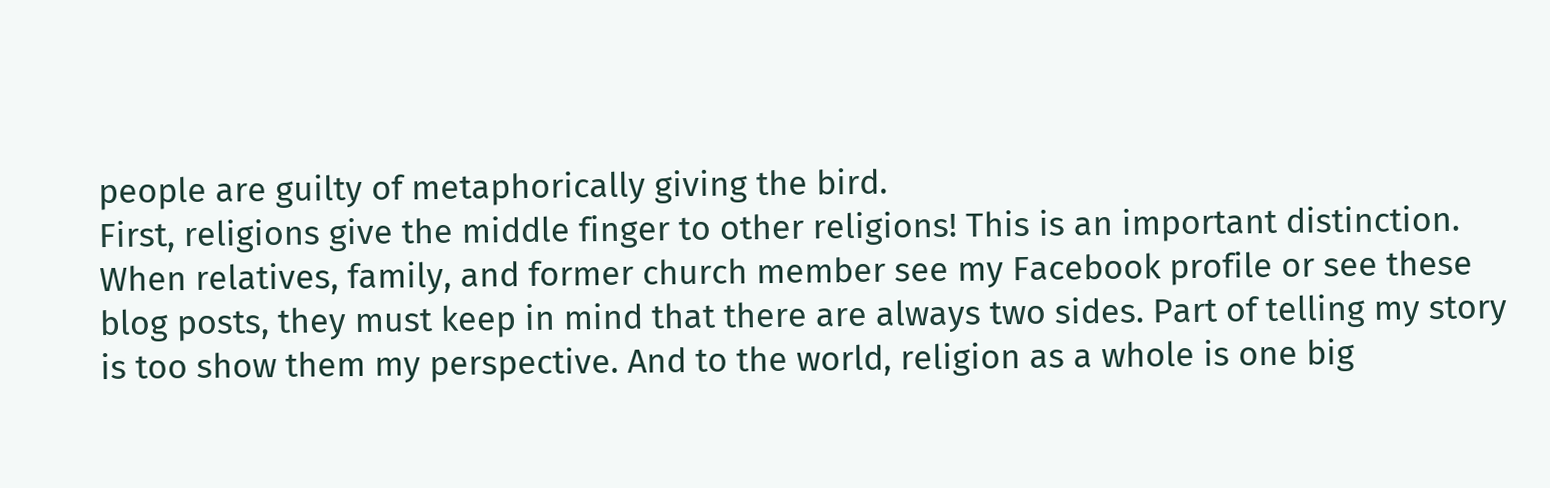people are guilty of metaphorically giving the bird.
First, religions give the middle finger to other religions! This is an important distinction. When relatives, family, and former church member see my Facebook profile or see these blog posts, they must keep in mind that there are always two sides. Part of telling my story is too show them my perspective. And to the world, religion as a whole is one big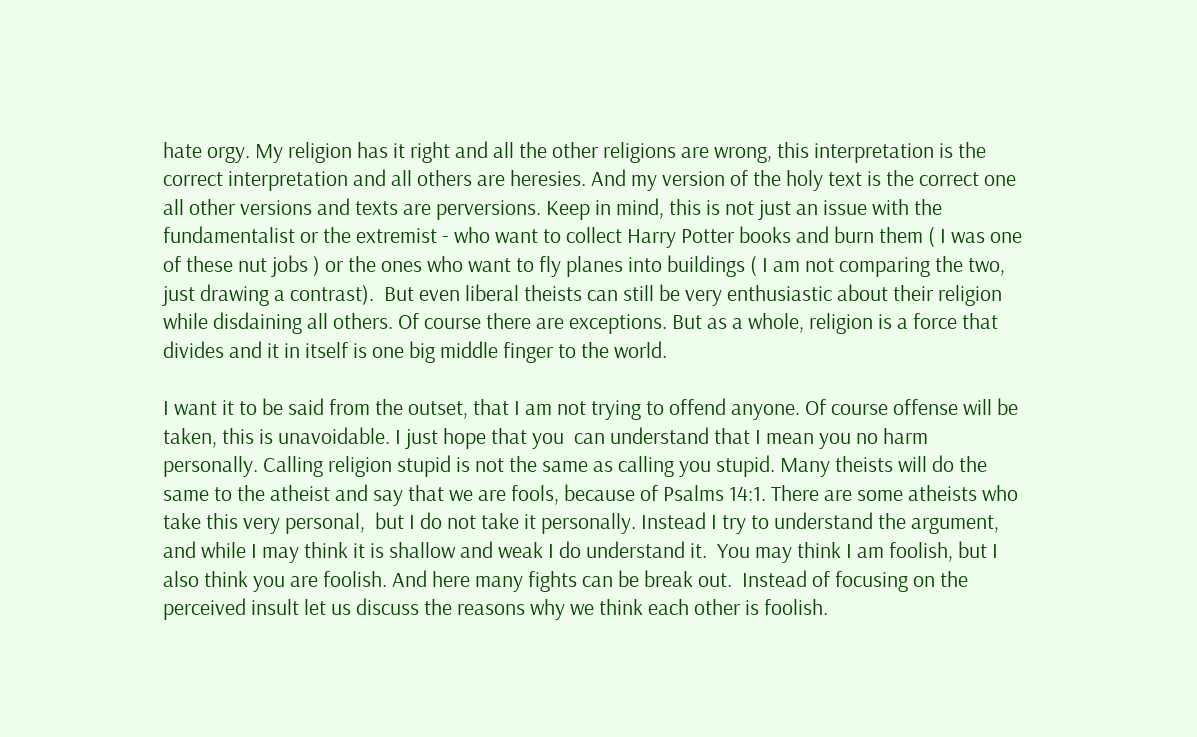hate orgy. My religion has it right and all the other religions are wrong, this interpretation is the correct interpretation and all others are heresies. And my version of the holy text is the correct one all other versions and texts are perversions. Keep in mind, this is not just an issue with the fundamentalist or the extremist - who want to collect Harry Potter books and burn them ( I was one of these nut jobs ) or the ones who want to fly planes into buildings ( I am not comparing the two, just drawing a contrast).  But even liberal theists can still be very enthusiastic about their religion while disdaining all others. Of course there are exceptions. But as a whole, religion is a force that divides and it in itself is one big middle finger to the world.

I want it to be said from the outset, that I am not trying to offend anyone. Of course offense will be taken, this is unavoidable. I just hope that you  can understand that I mean you no harm personally. Calling religion stupid is not the same as calling you stupid. Many theists will do the same to the atheist and say that we are fools, because of Psalms 14:1. There are some atheists who take this very personal,  but I do not take it personally. Instead I try to understand the argument, and while I may think it is shallow and weak I do understand it.  You may think I am foolish, but I also think you are foolish. And here many fights can be break out.  Instead of focusing on the perceived insult let us discuss the reasons why we think each other is foolish.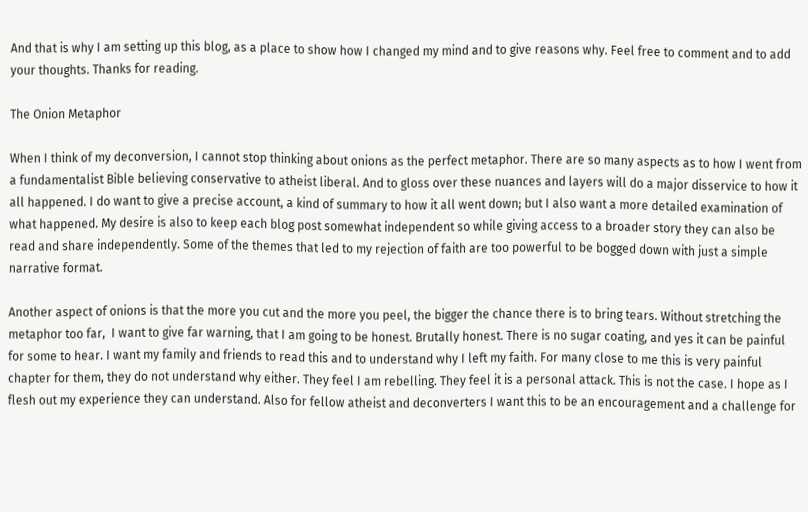And that is why I am setting up this blog, as a place to show how I changed my mind and to give reasons why. Feel free to comment and to add your thoughts. Thanks for reading.

The Onion Metaphor

When I think of my deconversion, I cannot stop thinking about onions as the perfect metaphor. There are so many aspects as to how I went from a fundamentalist Bible believing conservative to atheist liberal. And to gloss over these nuances and layers will do a major disservice to how it all happened. I do want to give a precise account, a kind of summary to how it all went down; but I also want a more detailed examination of what happened. My desire is also to keep each blog post somewhat independent so while giving access to a broader story they can also be read and share independently. Some of the themes that led to my rejection of faith are too powerful to be bogged down with just a simple narrative format.

Another aspect of onions is that the more you cut and the more you peel, the bigger the chance there is to bring tears. Without stretching the metaphor too far,  I want to give far warning, that I am going to be honest. Brutally honest. There is no sugar coating, and yes it can be painful for some to hear. I want my family and friends to read this and to understand why I left my faith. For many close to me this is very painful chapter for them, they do not understand why either. They feel I am rebelling. They feel it is a personal attack. This is not the case. I hope as I flesh out my experience they can understand. Also for fellow atheist and deconverters I want this to be an encouragement and a challenge for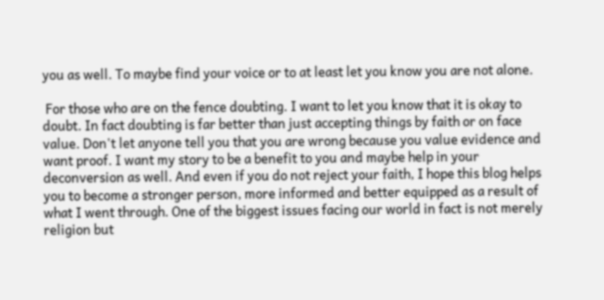you as well. To maybe find your voice or to at least let you know you are not alone.

 For those who are on the fence doubting. I want to let you know that it is okay to doubt. In fact doubting is far better than just accepting things by faith or on face value. Don't let anyone tell you that you are wrong because you value evidence and want proof. I want my story to be a benefit to you and maybe help in your deconversion as well. And even if you do not reject your faith, I hope this blog helps you to become a stronger person, more informed and better equipped as a result of what I went through. One of the biggest issues facing our world in fact is not merely religion but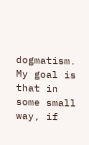dogmatism. My goal is that in some small way, if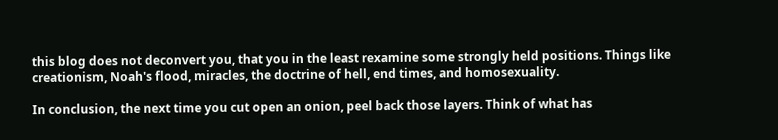this blog does not deconvert you, that you in the least rexamine some strongly held positions. Things like creationism, Noah's flood, miracles, the doctrine of hell, end times, and homosexuality.

In conclusion, the next time you cut open an onion, peel back those layers. Think of what has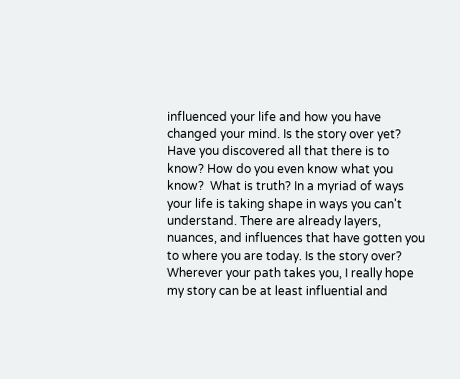influenced your life and how you have changed your mind. Is the story over yet? Have you discovered all that there is to know? How do you even know what you know?  What is truth? In a myriad of ways your life is taking shape in ways you can't understand. There are already layers, nuances, and influences that have gotten you to where you are today. Is the story over? Wherever your path takes you, I really hope my story can be at least influential and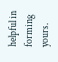helpful in forming yours.